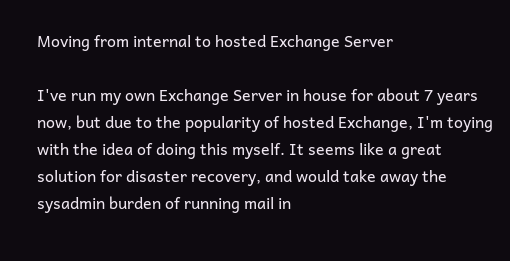Moving from internal to hosted Exchange Server

I've run my own Exchange Server in house for about 7 years now, but due to the popularity of hosted Exchange, I'm toying with the idea of doing this myself. It seems like a great solution for disaster recovery, and would take away the sysadmin burden of running mail in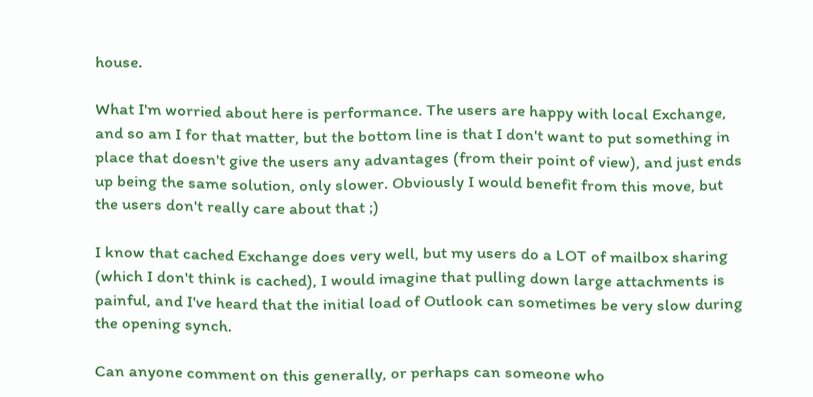house.

What I'm worried about here is performance. The users are happy with local Exchange, and so am I for that matter, but the bottom line is that I don't want to put something in place that doesn't give the users any advantages (from their point of view), and just ends up being the same solution, only slower. Obviously I would benefit from this move, but the users don't really care about that ;)

I know that cached Exchange does very well, but my users do a LOT of mailbox sharing (which I don't think is cached), I would imagine that pulling down large attachments is painful, and I've heard that the initial load of Outlook can sometimes be very slow during the opening synch.

Can anyone comment on this generally, or perhaps can someone who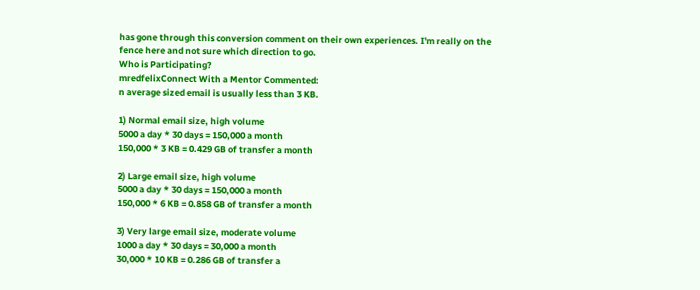has gone through this conversion comment on their own experiences. I'm really on the fence here and not sure which direction to go.
Who is Participating?
mredfelixConnect With a Mentor Commented:
n average sized email is usually less than 3 KB.

1) Normal email size, high volume
5000 a day * 30 days = 150,000 a month
150,000 * 3 KB = 0.429 GB of transfer a month

2) Large email size, high volume
5000 a day * 30 days = 150,000 a month
150,000 * 6 KB = 0.858 GB of transfer a month

3) Very large email size, moderate volume
1000 a day * 30 days = 30,000 a month
30,000 * 10 KB = 0.286 GB of transfer a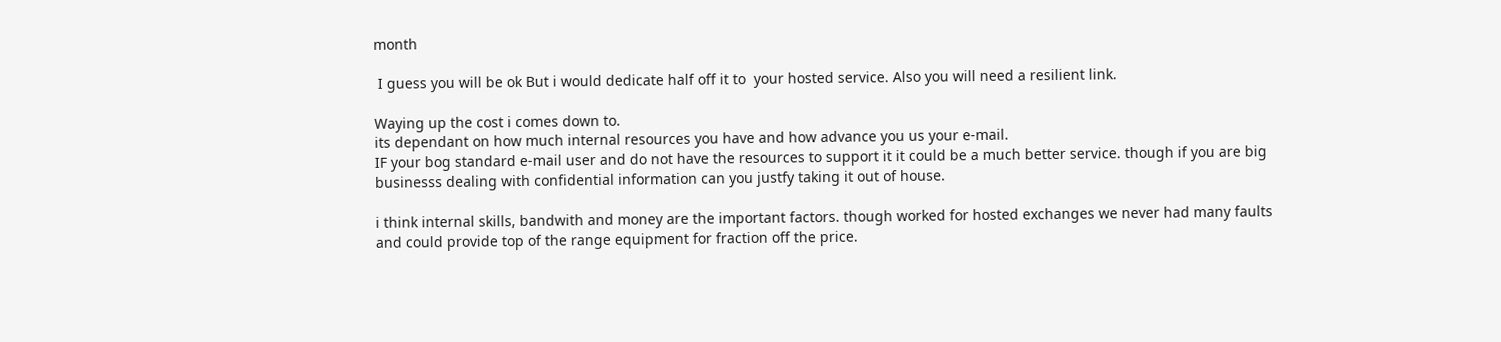month

 I guess you will be ok But i would dedicate half off it to  your hosted service. Also you will need a resilient link.

Waying up the cost i comes down to.
its dependant on how much internal resources you have and how advance you us your e-mail.
IF your bog standard e-mail user and do not have the resources to support it it could be a much better service. though if you are big businesss dealing with confidential information can you justfy taking it out of house.

i think internal skills, bandwith and money are the important factors. though worked for hosted exchanges we never had many faults and could provide top of the range equipment for fraction off the price.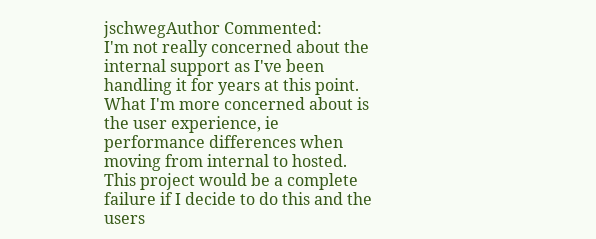jschwegAuthor Commented:
I'm not really concerned about the internal support as I've been handling it for years at this point. What I'm more concerned about is the user experience, ie performance differences when moving from internal to hosted. This project would be a complete failure if I decide to do this and the users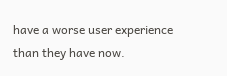have a worse user experience than they have now.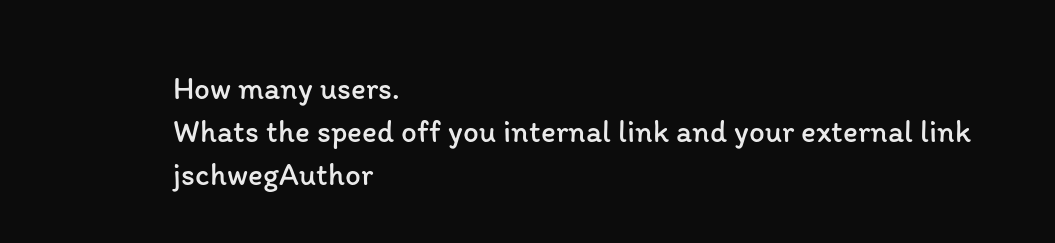How many users.
Whats the speed off you internal link and your external link
jschwegAuthor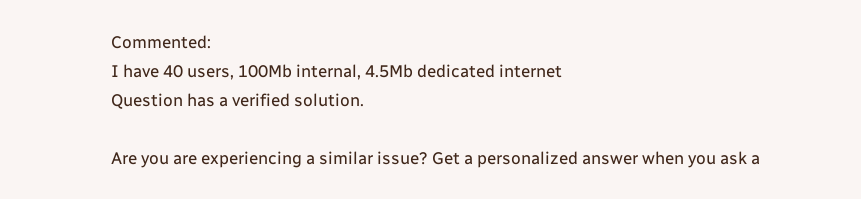Commented:
I have 40 users, 100Mb internal, 4.5Mb dedicated internet
Question has a verified solution.

Are you are experiencing a similar issue? Get a personalized answer when you ask a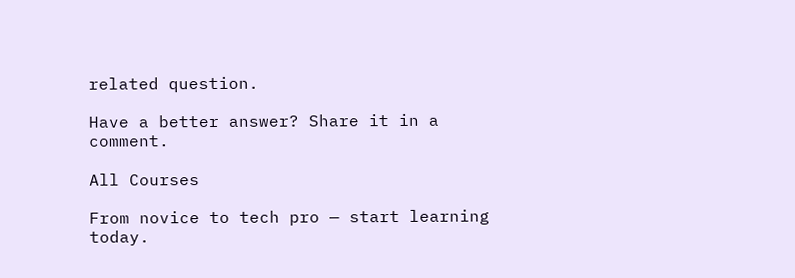related question.

Have a better answer? Share it in a comment.

All Courses

From novice to tech pro — start learning today.